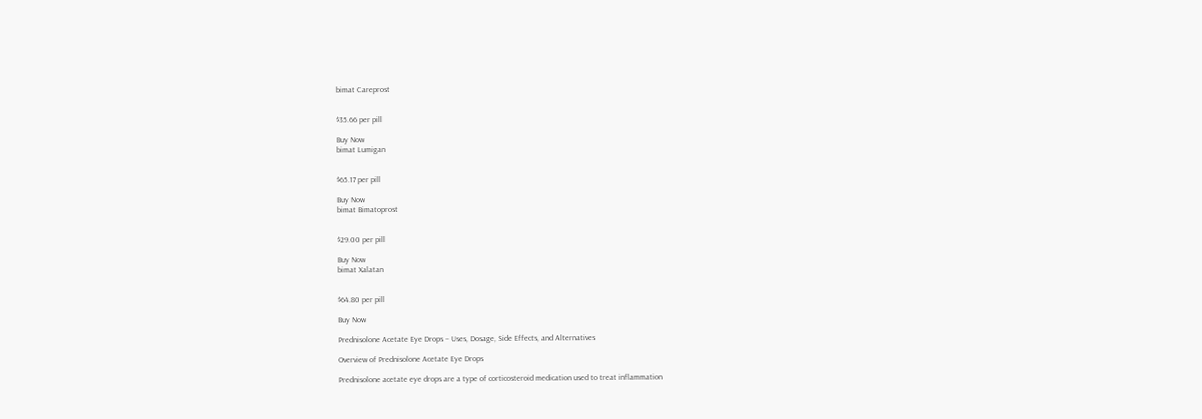bimat Careprost


$35.66 per pill

Buy Now
bimat Lumigan


$65.17 per pill

Buy Now
bimat Bimatoprost


$29.00 per pill

Buy Now
bimat Xalatan


$64.80 per pill

Buy Now

Prednisolone Acetate Eye Drops – Uses, Dosage, Side Effects, and Alternatives

Overview of Prednisolone Acetate Eye Drops

Prednisolone acetate eye drops are a type of corticosteroid medication used to treat inflammation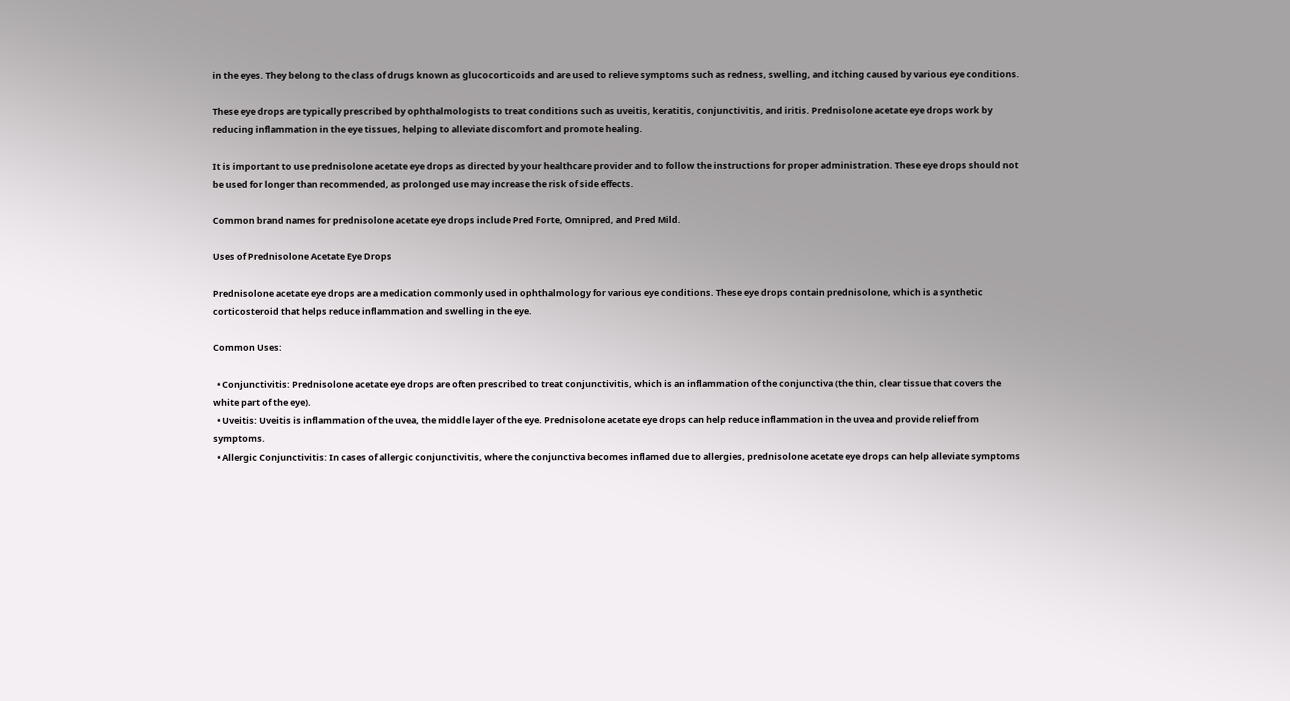in the eyes. They belong to the class of drugs known as glucocorticoids and are used to relieve symptoms such as redness, swelling, and itching caused by various eye conditions.

These eye drops are typically prescribed by ophthalmologists to treat conditions such as uveitis, keratitis, conjunctivitis, and iritis. Prednisolone acetate eye drops work by reducing inflammation in the eye tissues, helping to alleviate discomfort and promote healing.

It is important to use prednisolone acetate eye drops as directed by your healthcare provider and to follow the instructions for proper administration. These eye drops should not be used for longer than recommended, as prolonged use may increase the risk of side effects.

Common brand names for prednisolone acetate eye drops include Pred Forte, Omnipred, and Pred Mild.

Uses of Prednisolone Acetate Eye Drops

Prednisolone acetate eye drops are a medication commonly used in ophthalmology for various eye conditions. These eye drops contain prednisolone, which is a synthetic corticosteroid that helps reduce inflammation and swelling in the eye.

Common Uses:

  • Conjunctivitis: Prednisolone acetate eye drops are often prescribed to treat conjunctivitis, which is an inflammation of the conjunctiva (the thin, clear tissue that covers the white part of the eye).
  • Uveitis: Uveitis is inflammation of the uvea, the middle layer of the eye. Prednisolone acetate eye drops can help reduce inflammation in the uvea and provide relief from symptoms.
  • Allergic Conjunctivitis: In cases of allergic conjunctivitis, where the conjunctiva becomes inflamed due to allergies, prednisolone acetate eye drops can help alleviate symptoms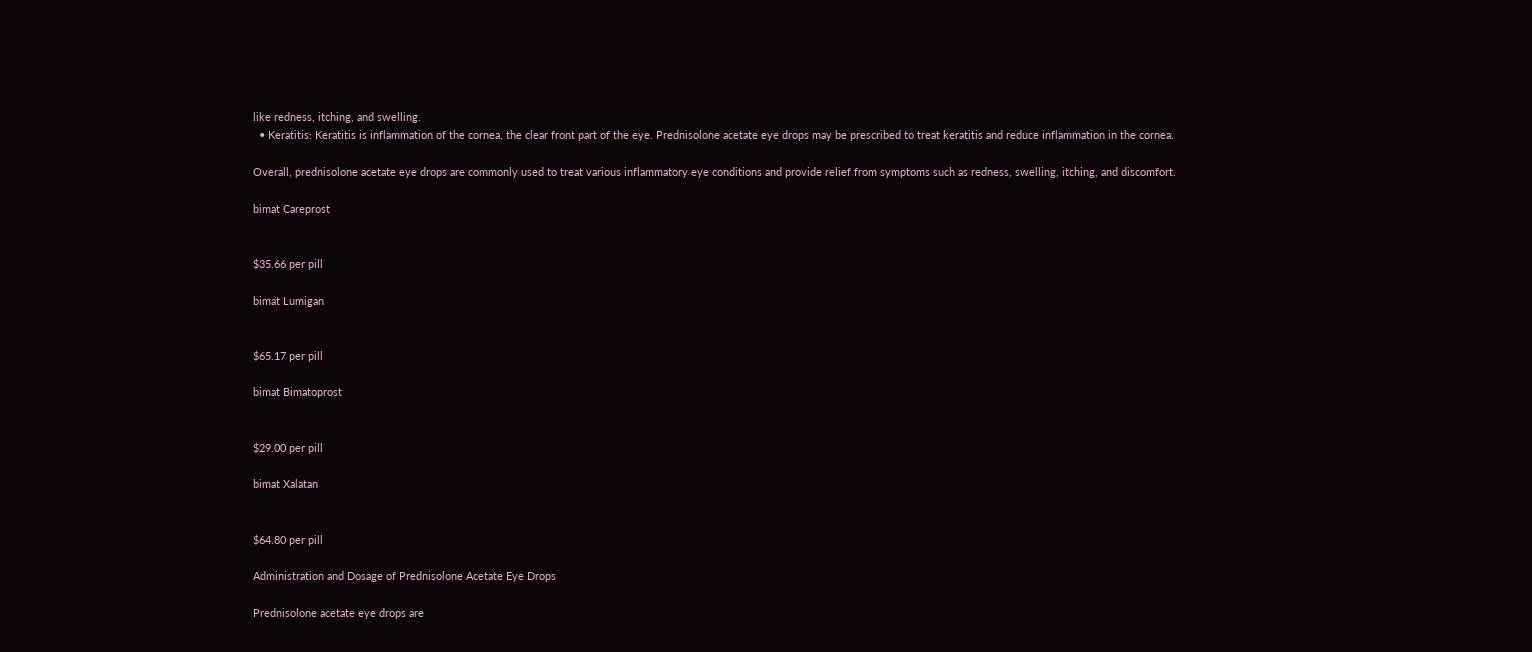like redness, itching, and swelling.
  • Keratitis: Keratitis is inflammation of the cornea, the clear front part of the eye. Prednisolone acetate eye drops may be prescribed to treat keratitis and reduce inflammation in the cornea.

Overall, prednisolone acetate eye drops are commonly used to treat various inflammatory eye conditions and provide relief from symptoms such as redness, swelling, itching, and discomfort.

bimat Careprost


$35.66 per pill

bimat Lumigan


$65.17 per pill

bimat Bimatoprost


$29.00 per pill

bimat Xalatan


$64.80 per pill

Administration and Dosage of Prednisolone Acetate Eye Drops

Prednisolone acetate eye drops are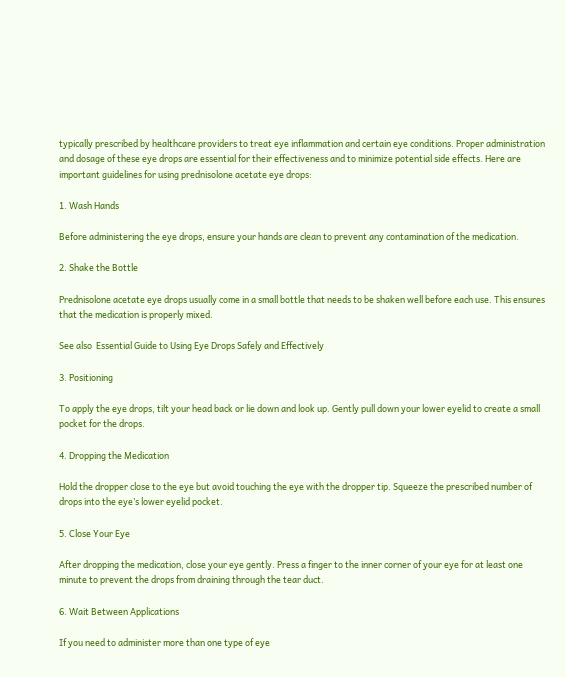typically prescribed by healthcare providers to treat eye inflammation and certain eye conditions. Proper administration and dosage of these eye drops are essential for their effectiveness and to minimize potential side effects. Here are important guidelines for using prednisolone acetate eye drops:

1. Wash Hands

Before administering the eye drops, ensure your hands are clean to prevent any contamination of the medication.

2. Shake the Bottle

Prednisolone acetate eye drops usually come in a small bottle that needs to be shaken well before each use. This ensures that the medication is properly mixed.

See also  Essential Guide to Using Eye Drops Safely and Effectively

3. Positioning

To apply the eye drops, tilt your head back or lie down and look up. Gently pull down your lower eyelid to create a small pocket for the drops.

4. Dropping the Medication

Hold the dropper close to the eye but avoid touching the eye with the dropper tip. Squeeze the prescribed number of drops into the eye’s lower eyelid pocket.

5. Close Your Eye

After dropping the medication, close your eye gently. Press a finger to the inner corner of your eye for at least one minute to prevent the drops from draining through the tear duct.

6. Wait Between Applications

If you need to administer more than one type of eye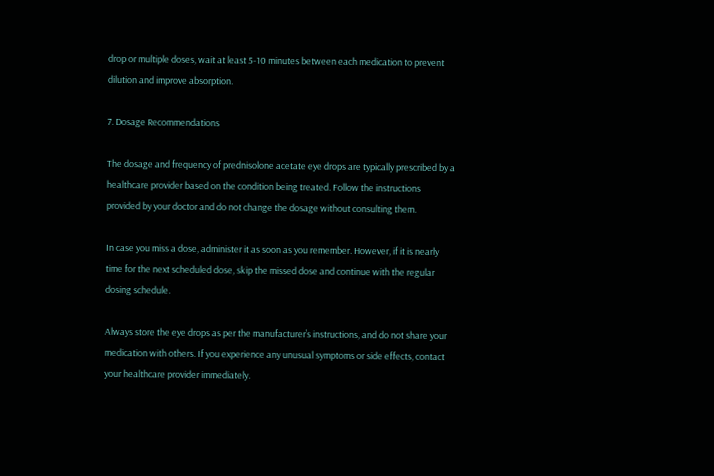drop or multiple doses, wait at least 5-10 minutes between each medication to prevent dilution and improve absorption.

7. Dosage Recommendations

The dosage and frequency of prednisolone acetate eye drops are typically prescribed by a healthcare provider based on the condition being treated. Follow the instructions provided by your doctor and do not change the dosage without consulting them.

In case you miss a dose, administer it as soon as you remember. However, if it is nearly time for the next scheduled dose, skip the missed dose and continue with the regular dosing schedule.

Always store the eye drops as per the manufacturer’s instructions, and do not share your medication with others. If you experience any unusual symptoms or side effects, contact your healthcare provider immediately.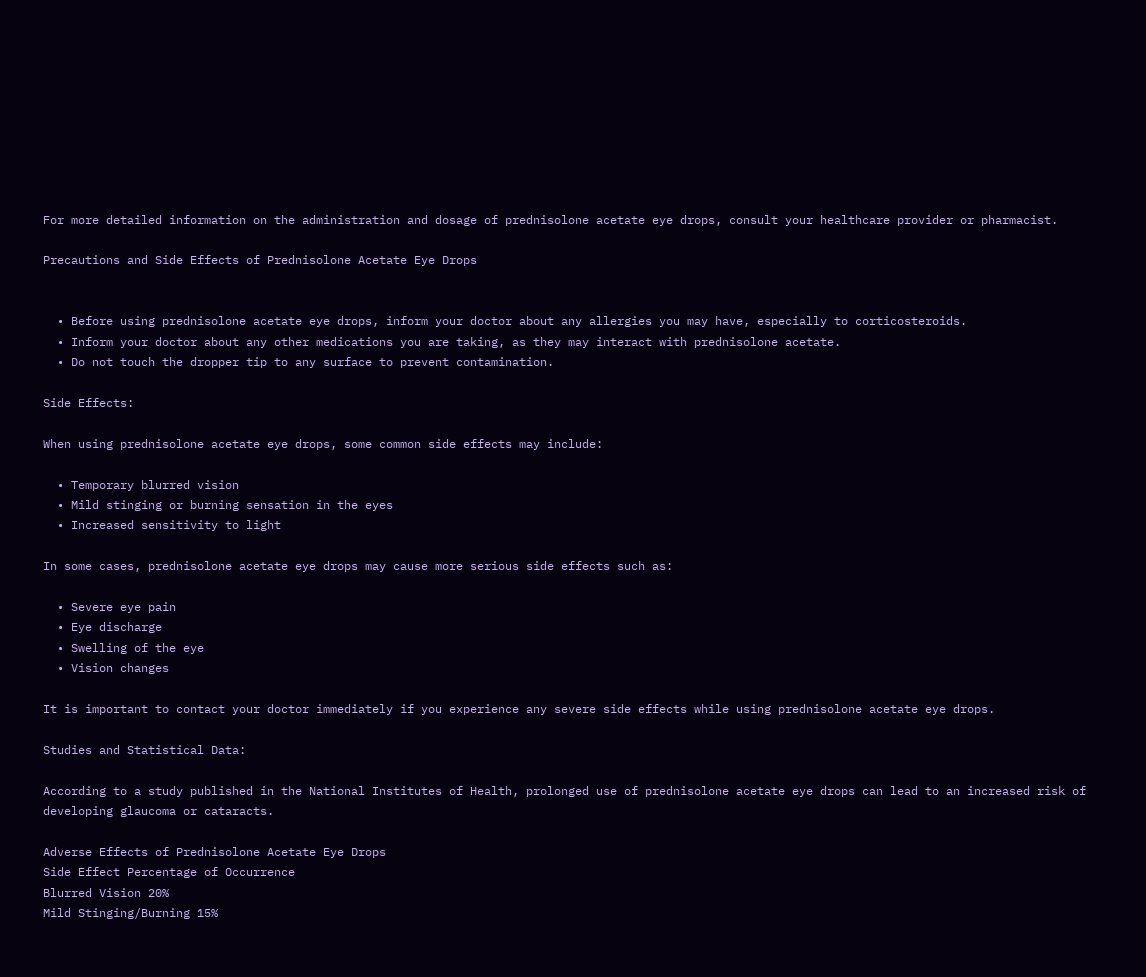For more detailed information on the administration and dosage of prednisolone acetate eye drops, consult your healthcare provider or pharmacist.

Precautions and Side Effects of Prednisolone Acetate Eye Drops


  • Before using prednisolone acetate eye drops, inform your doctor about any allergies you may have, especially to corticosteroids.
  • Inform your doctor about any other medications you are taking, as they may interact with prednisolone acetate.
  • Do not touch the dropper tip to any surface to prevent contamination.

Side Effects:

When using prednisolone acetate eye drops, some common side effects may include:

  • Temporary blurred vision
  • Mild stinging or burning sensation in the eyes
  • Increased sensitivity to light

In some cases, prednisolone acetate eye drops may cause more serious side effects such as:

  • Severe eye pain
  • Eye discharge
  • Swelling of the eye
  • Vision changes

It is important to contact your doctor immediately if you experience any severe side effects while using prednisolone acetate eye drops.

Studies and Statistical Data:

According to a study published in the National Institutes of Health, prolonged use of prednisolone acetate eye drops can lead to an increased risk of developing glaucoma or cataracts.

Adverse Effects of Prednisolone Acetate Eye Drops
Side Effect Percentage of Occurrence
Blurred Vision 20%
Mild Stinging/Burning 15%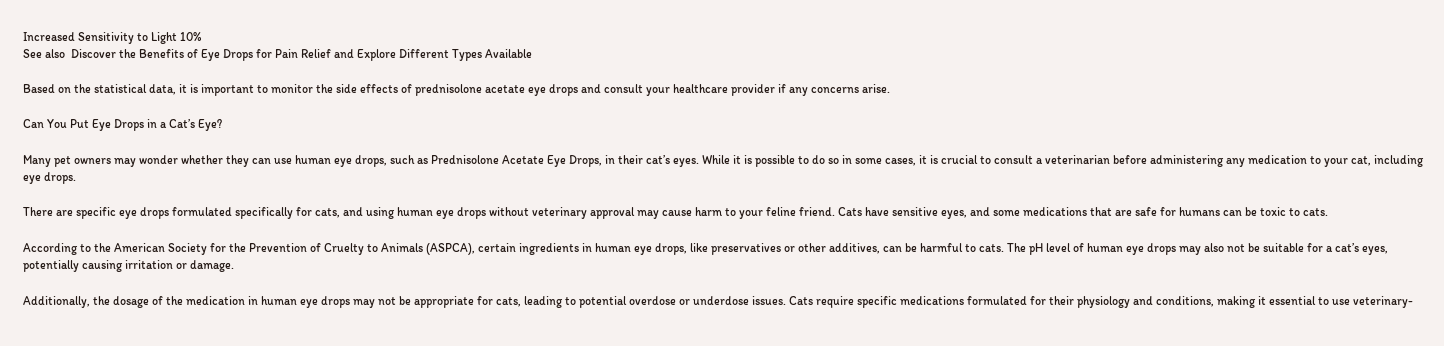Increased Sensitivity to Light 10%
See also  Discover the Benefits of Eye Drops for Pain Relief and Explore Different Types Available

Based on the statistical data, it is important to monitor the side effects of prednisolone acetate eye drops and consult your healthcare provider if any concerns arise.

Can You Put Eye Drops in a Cat’s Eye?

Many pet owners may wonder whether they can use human eye drops, such as Prednisolone Acetate Eye Drops, in their cat’s eyes. While it is possible to do so in some cases, it is crucial to consult a veterinarian before administering any medication to your cat, including eye drops.

There are specific eye drops formulated specifically for cats, and using human eye drops without veterinary approval may cause harm to your feline friend. Cats have sensitive eyes, and some medications that are safe for humans can be toxic to cats.

According to the American Society for the Prevention of Cruelty to Animals (ASPCA), certain ingredients in human eye drops, like preservatives or other additives, can be harmful to cats. The pH level of human eye drops may also not be suitable for a cat’s eyes, potentially causing irritation or damage.

Additionally, the dosage of the medication in human eye drops may not be appropriate for cats, leading to potential overdose or underdose issues. Cats require specific medications formulated for their physiology and conditions, making it essential to use veterinary-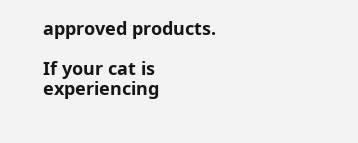approved products.

If your cat is experiencing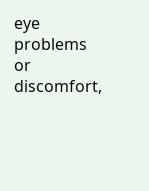eye problems or discomfort,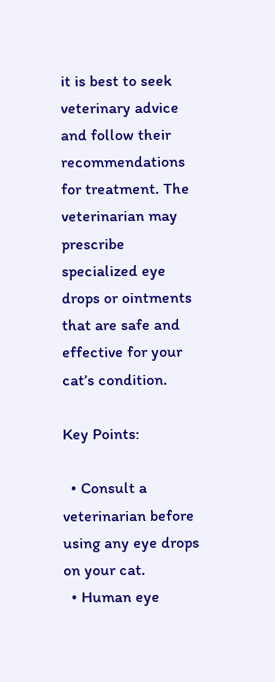it is best to seek veterinary advice and follow their recommendations for treatment. The veterinarian may prescribe specialized eye drops or ointments that are safe and effective for your cat’s condition.

Key Points:

  • Consult a veterinarian before using any eye drops on your cat.
  • Human eye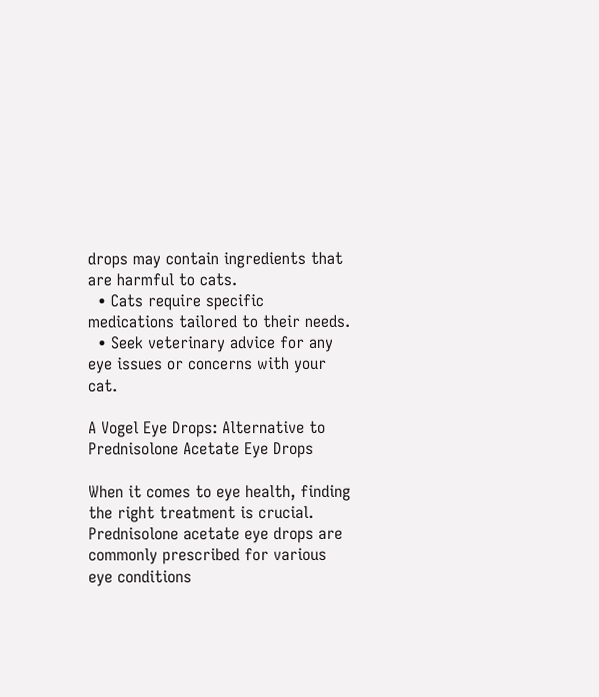drops may contain ingredients that are harmful to cats.
  • Cats require specific medications tailored to their needs.
  • Seek veterinary advice for any eye issues or concerns with your cat.

A Vogel Eye Drops: Alternative to Prednisolone Acetate Eye Drops

When it comes to eye health, finding the right treatment is crucial. Prednisolone acetate eye drops are commonly prescribed for various eye conditions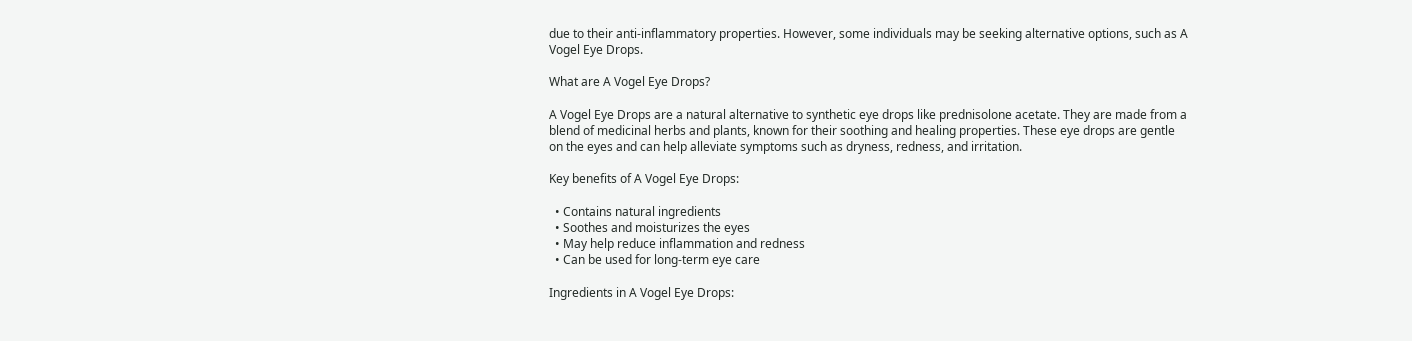due to their anti-inflammatory properties. However, some individuals may be seeking alternative options, such as A Vogel Eye Drops.

What are A Vogel Eye Drops?

A Vogel Eye Drops are a natural alternative to synthetic eye drops like prednisolone acetate. They are made from a blend of medicinal herbs and plants, known for their soothing and healing properties. These eye drops are gentle on the eyes and can help alleviate symptoms such as dryness, redness, and irritation.

Key benefits of A Vogel Eye Drops:

  • Contains natural ingredients
  • Soothes and moisturizes the eyes
  • May help reduce inflammation and redness
  • Can be used for long-term eye care

Ingredients in A Vogel Eye Drops: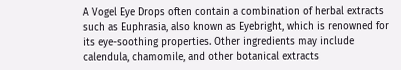A Vogel Eye Drops often contain a combination of herbal extracts such as Euphrasia, also known as Eyebright, which is renowned for its eye-soothing properties. Other ingredients may include calendula, chamomile, and other botanical extracts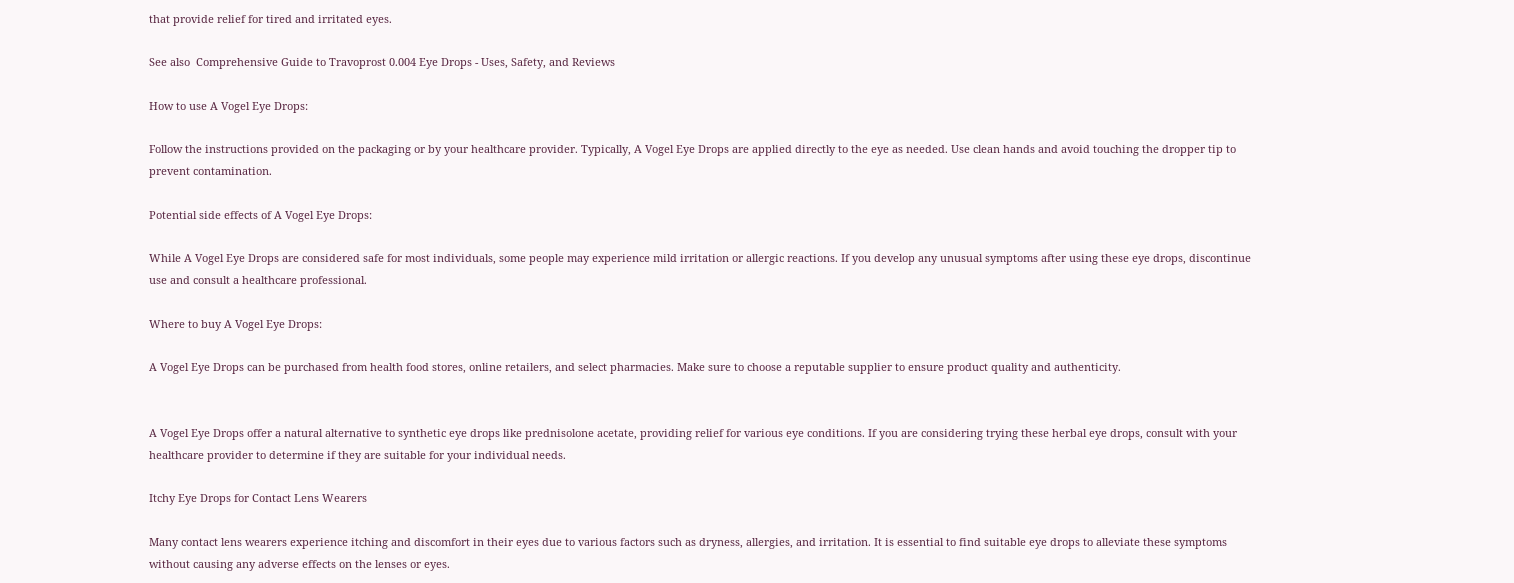that provide relief for tired and irritated eyes.

See also  Comprehensive Guide to Travoprost 0.004 Eye Drops - Uses, Safety, and Reviews

How to use A Vogel Eye Drops:

Follow the instructions provided on the packaging or by your healthcare provider. Typically, A Vogel Eye Drops are applied directly to the eye as needed. Use clean hands and avoid touching the dropper tip to prevent contamination.

Potential side effects of A Vogel Eye Drops:

While A Vogel Eye Drops are considered safe for most individuals, some people may experience mild irritation or allergic reactions. If you develop any unusual symptoms after using these eye drops, discontinue use and consult a healthcare professional.

Where to buy A Vogel Eye Drops:

A Vogel Eye Drops can be purchased from health food stores, online retailers, and select pharmacies. Make sure to choose a reputable supplier to ensure product quality and authenticity.


A Vogel Eye Drops offer a natural alternative to synthetic eye drops like prednisolone acetate, providing relief for various eye conditions. If you are considering trying these herbal eye drops, consult with your healthcare provider to determine if they are suitable for your individual needs.

Itchy Eye Drops for Contact Lens Wearers

Many contact lens wearers experience itching and discomfort in their eyes due to various factors such as dryness, allergies, and irritation. It is essential to find suitable eye drops to alleviate these symptoms without causing any adverse effects on the lenses or eyes.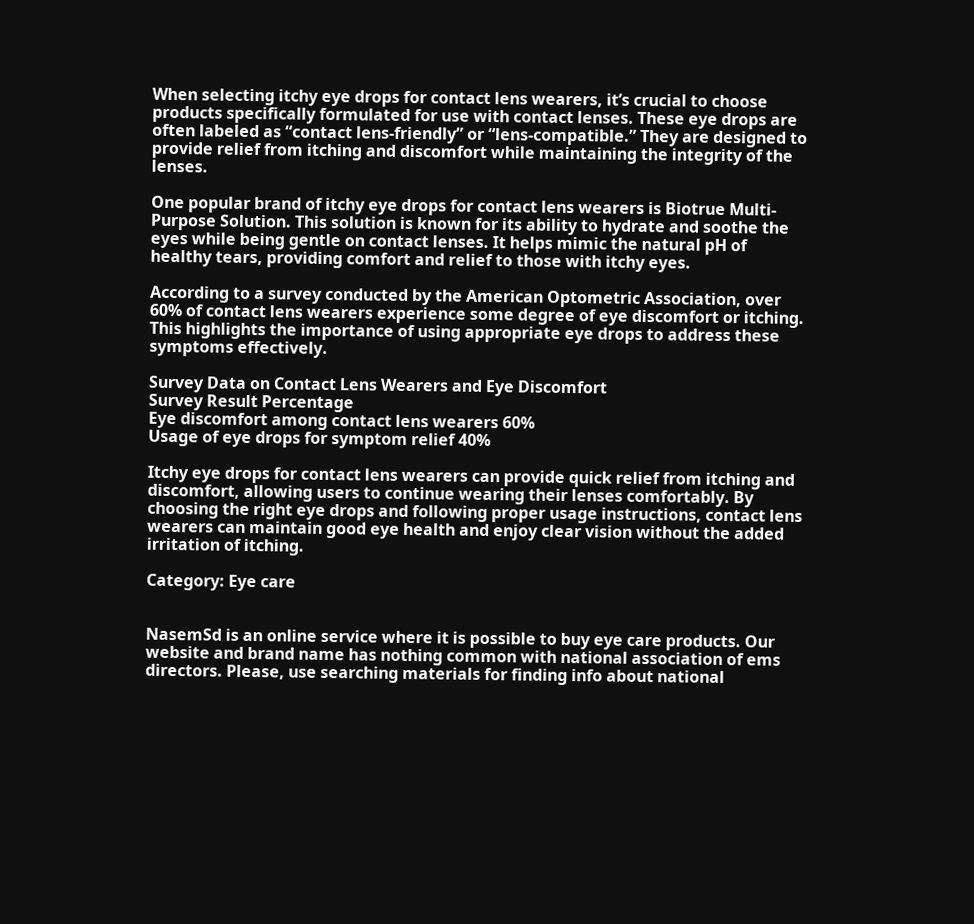When selecting itchy eye drops for contact lens wearers, it’s crucial to choose products specifically formulated for use with contact lenses. These eye drops are often labeled as “contact lens-friendly” or “lens-compatible.” They are designed to provide relief from itching and discomfort while maintaining the integrity of the lenses.

One popular brand of itchy eye drops for contact lens wearers is Biotrue Multi-Purpose Solution. This solution is known for its ability to hydrate and soothe the eyes while being gentle on contact lenses. It helps mimic the natural pH of healthy tears, providing comfort and relief to those with itchy eyes.

According to a survey conducted by the American Optometric Association, over 60% of contact lens wearers experience some degree of eye discomfort or itching. This highlights the importance of using appropriate eye drops to address these symptoms effectively.

Survey Data on Contact Lens Wearers and Eye Discomfort
Survey Result Percentage
Eye discomfort among contact lens wearers 60%
Usage of eye drops for symptom relief 40%

Itchy eye drops for contact lens wearers can provide quick relief from itching and discomfort, allowing users to continue wearing their lenses comfortably. By choosing the right eye drops and following proper usage instructions, contact lens wearers can maintain good eye health and enjoy clear vision without the added irritation of itching.

Category: Eye care


NasemSd is an online service where it is possible to buy eye care products. Our website and brand name has nothing common with national association of ems directors. Please, use searching materials for finding info about national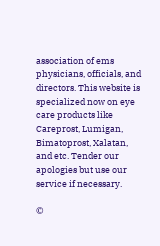association of ems physicians, officials, and directors. This website is specialized now on eye care products like Careprost, Lumigan, Bimatoprost, Xalatan, and etc. Tender our apologies but use our service if necessary.

©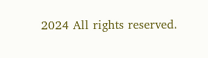2024 All rights reserved.